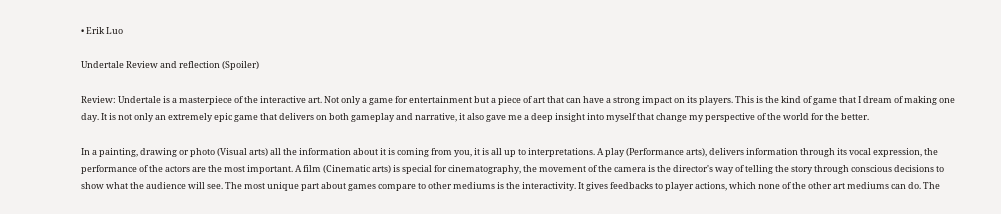• Erik Luo

Undertale Review and reflection (Spoiler)

Review: Undertale is a masterpiece of the interactive art. Not only a game for entertainment but a piece of art that can have a strong impact on its players. This is the kind of game that I dream of making one day. It is not only an extremely epic game that delivers on both gameplay and narrative, it also gave me a deep insight into myself that change my perspective of the world for the better.

In a painting, drawing or photo (Visual arts) all the information about it is coming from you, it is all up to interpretations. A play (Performance arts), delivers information through its vocal expression, the performance of the actors are the most important. A film (Cinematic arts) is special for cinematography, the movement of the camera is the director's way of telling the story through conscious decisions to show what the audience will see. The most unique part about games compare to other mediums is the interactivity. It gives feedbacks to player actions, which none of the other art mediums can do. The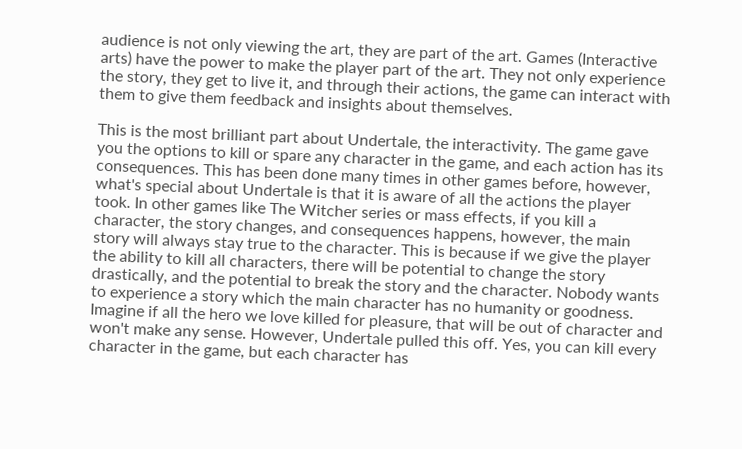audience is not only viewing the art, they are part of the art. Games (Interactive arts) have the power to make the player part of the art. They not only experience the story, they get to live it, and through their actions, the game can interact with them to give them feedback and insights about themselves.

This is the most brilliant part about Undertale, the interactivity. The game gave you the options to kill or spare any character in the game, and each action has its consequences. This has been done many times in other games before, however, what's special about Undertale is that it is aware of all the actions the player took. In other games like The Witcher series or mass effects, if you kill a character, the story changes, and consequences happens, however, the main story will always stay true to the character. This is because if we give the player the ability to kill all characters, there will be potential to change the story drastically, and the potential to break the story and the character. Nobody wants to experience a story which the main character has no humanity or goodness. Imagine if all the hero we love killed for pleasure, that will be out of character and won't make any sense. However, Undertale pulled this off. Yes, you can kill every character in the game, but each character has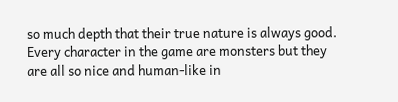so much depth that their true nature is always good. Every character in the game are monsters but they are all so nice and human-like in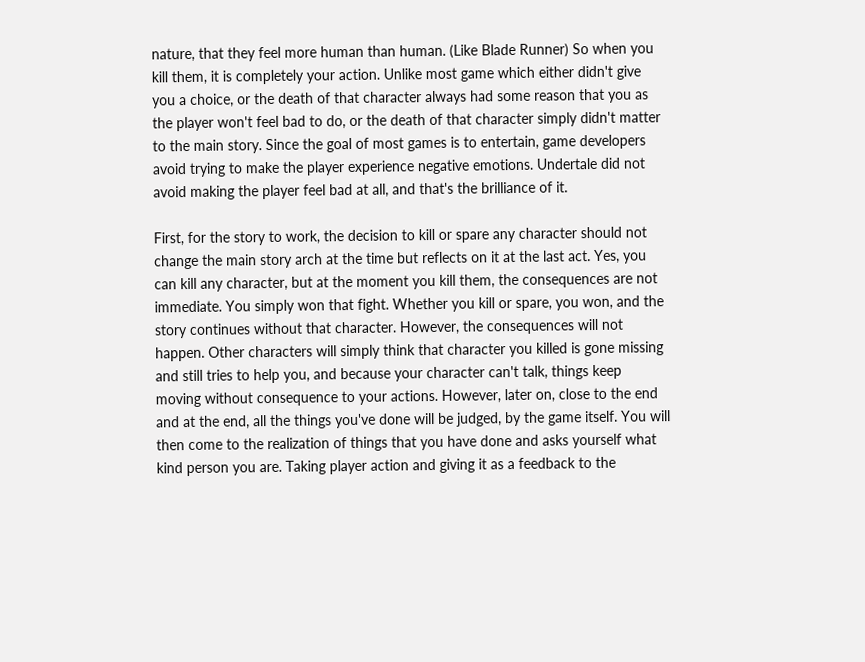nature, that they feel more human than human. (Like Blade Runner) So when you kill them, it is completely your action. Unlike most game which either didn't give you a choice, or the death of that character always had some reason that you as the player won't feel bad to do, or the death of that character simply didn't matter to the main story. Since the goal of most games is to entertain, game developers avoid trying to make the player experience negative emotions. Undertale did not avoid making the player feel bad at all, and that's the brilliance of it.

First, for the story to work, the decision to kill or spare any character should not change the main story arch at the time but reflects on it at the last act. Yes, you can kill any character, but at the moment you kill them, the consequences are not immediate. You simply won that fight. Whether you kill or spare, you won, and the story continues without that character. However, the consequences will not happen. Other characters will simply think that character you killed is gone missing and still tries to help you, and because your character can't talk, things keep moving without consequence to your actions. However, later on, close to the end and at the end, all the things you've done will be judged, by the game itself. You will then come to the realization of things that you have done and asks yourself what kind person you are. Taking player action and giving it as a feedback to the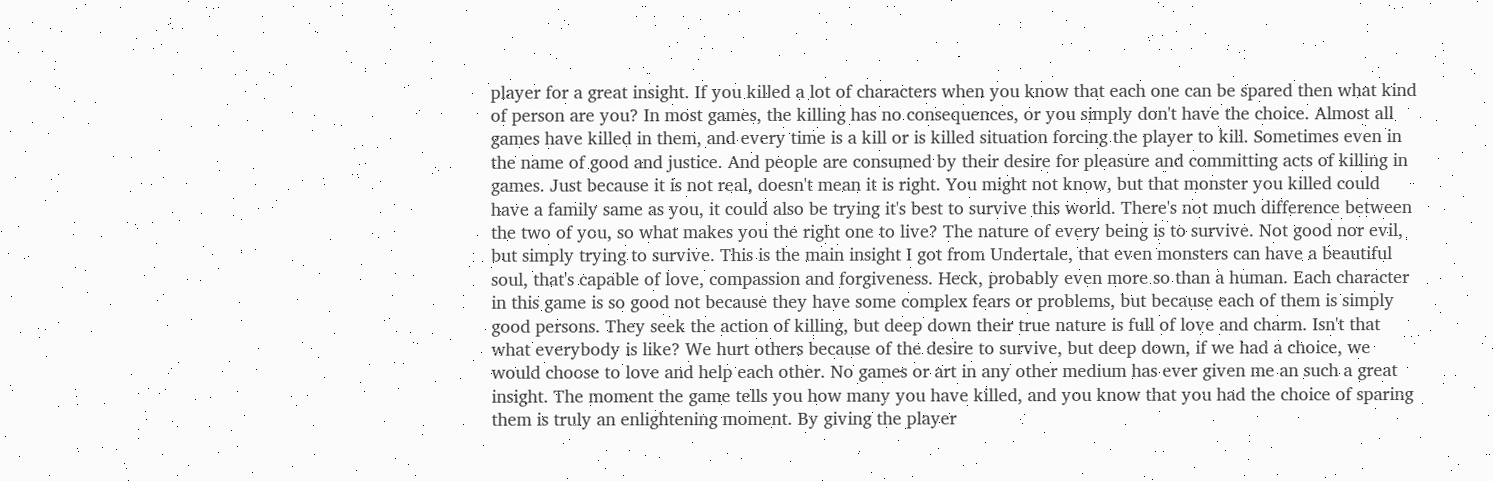player for a great insight. If you killed a lot of characters when you know that each one can be spared then what kind of person are you? In most games, the killing has no consequences, or you simply don't have the choice. Almost all games have killed in them, and every time is a kill or is killed situation forcing the player to kill. Sometimes even in the name of good and justice. And people are consumed by their desire for pleasure and committing acts of killing in games. Just because it is not real, doesn't mean it is right. You might not know, but that monster you killed could have a family same as you, it could also be trying it's best to survive this world. There's not much difference between the two of you, so what makes you the right one to live? The nature of every being is to survive. Not good nor evil, but simply trying to survive. This is the main insight I got from Undertale, that even monsters can have a beautiful soul, that's capable of love, compassion and forgiveness. Heck, probably even more so than a human. Each character in this game is so good not because they have some complex fears or problems, but because each of them is simply good persons. They seek the action of killing, but deep down their true nature is full of love and charm. Isn't that what everybody is like? We hurt others because of the desire to survive, but deep down, if we had a choice, we would choose to love and help each other. No games or art in any other medium has ever given me an such a great insight. The moment the game tells you how many you have killed, and you know that you had the choice of sparing them is truly an enlightening moment. By giving the player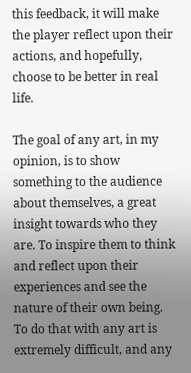this feedback, it will make the player reflect upon their actions, and hopefully, choose to be better in real life.

The goal of any art, in my opinion, is to show something to the audience about themselves, a great insight towards who they are. To inspire them to think and reflect upon their experiences and see the nature of their own being. To do that with any art is extremely difficult, and any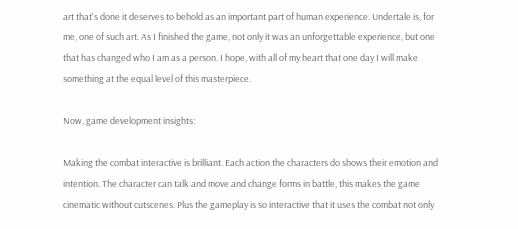art that's done it deserves to behold as an important part of human experience. Undertale is, for me, one of such art. As I finished the game, not only it was an unforgettable experience, but one that has changed who I am as a person. I hope, with all of my heart that one day I will make something at the equal level of this masterpiece.

Now, game development insights:

Making the combat interactive is brilliant. Each action the characters do shows their emotion and intention. The character can talk and move and change forms in battle, this makes the game cinematic without cutscenes. Plus the gameplay is so interactive that it uses the combat not only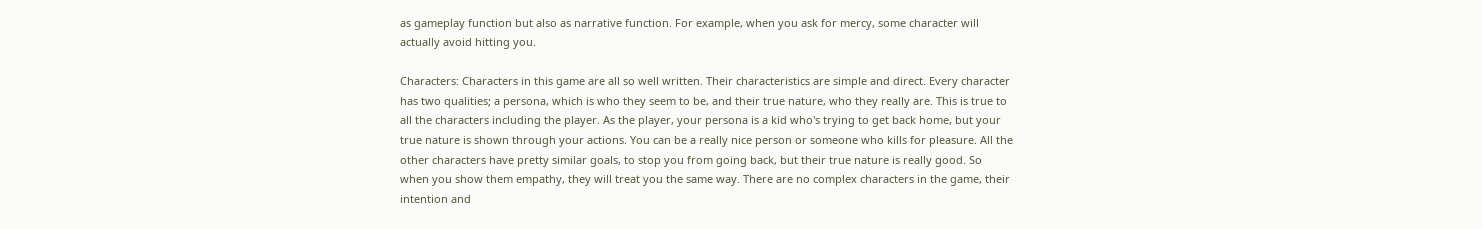as gameplay function but also as narrative function. For example, when you ask for mercy, some character will actually avoid hitting you.

Characters: Characters in this game are all so well written. Their characteristics are simple and direct. Every character has two qualities; a persona, which is who they seem to be, and their true nature, who they really are. This is true to all the characters including the player. As the player, your persona is a kid who's trying to get back home, but your true nature is shown through your actions. You can be a really nice person or someone who kills for pleasure. All the other characters have pretty similar goals, to stop you from going back, but their true nature is really good. So when you show them empathy, they will treat you the same way. There are no complex characters in the game, their intention and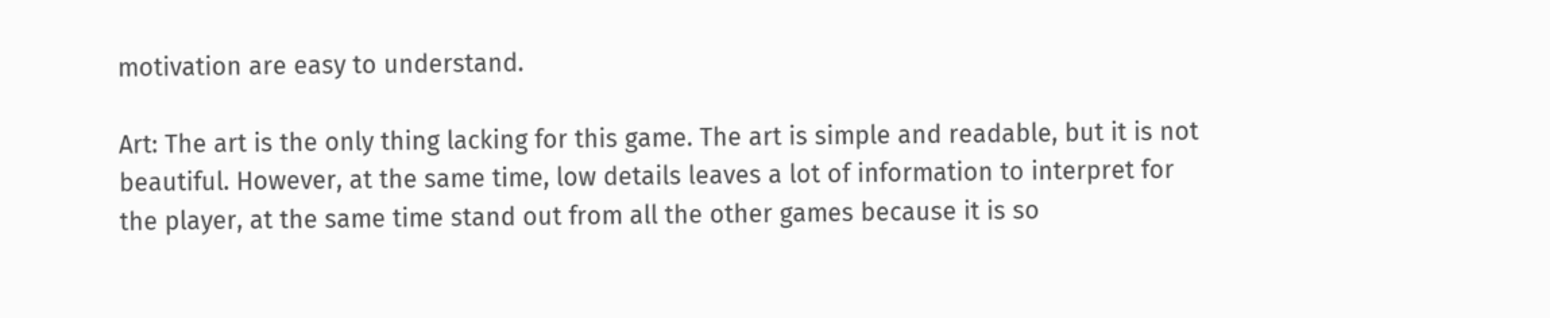motivation are easy to understand.

Art: The art is the only thing lacking for this game. The art is simple and readable, but it is not beautiful. However, at the same time, low details leaves a lot of information to interpret for the player, at the same time stand out from all the other games because it is so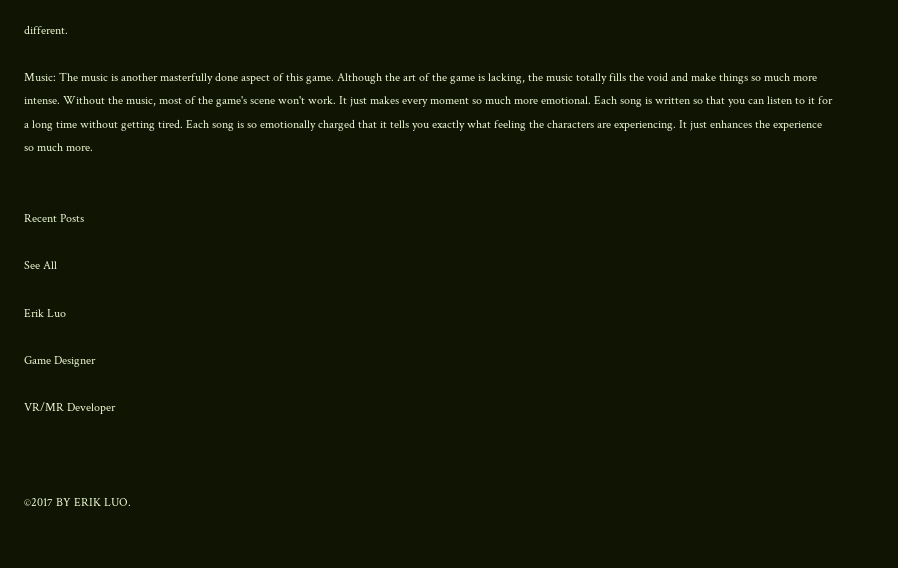different.

Music: The music is another masterfully done aspect of this game. Although the art of the game is lacking, the music totally fills the void and make things so much more intense. Without the music, most of the game's scene won't work. It just makes every moment so much more emotional. Each song is written so that you can listen to it for a long time without getting tired. Each song is so emotionally charged that it tells you exactly what feeling the characters are experiencing. It just enhances the experience so much more.


Recent Posts

See All

Erik Luo

Game Designer

VR/MR Developer



©2017 BY ERIK LUO.